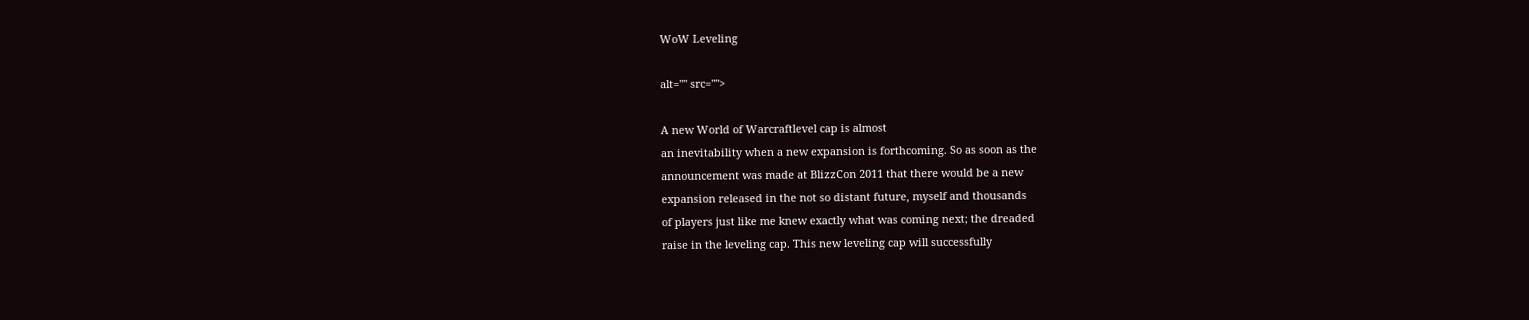WoW Leveling

alt="" src="">

A new World of Warcraftlevel cap is almost
an inevitability when a new expansion is forthcoming. So as soon as the
announcement was made at BlizzCon 2011 that there would be a new
expansion released in the not so distant future, myself and thousands
of players just like me knew exactly what was coming next; the dreaded
raise in the leveling cap. This new leveling cap will successfully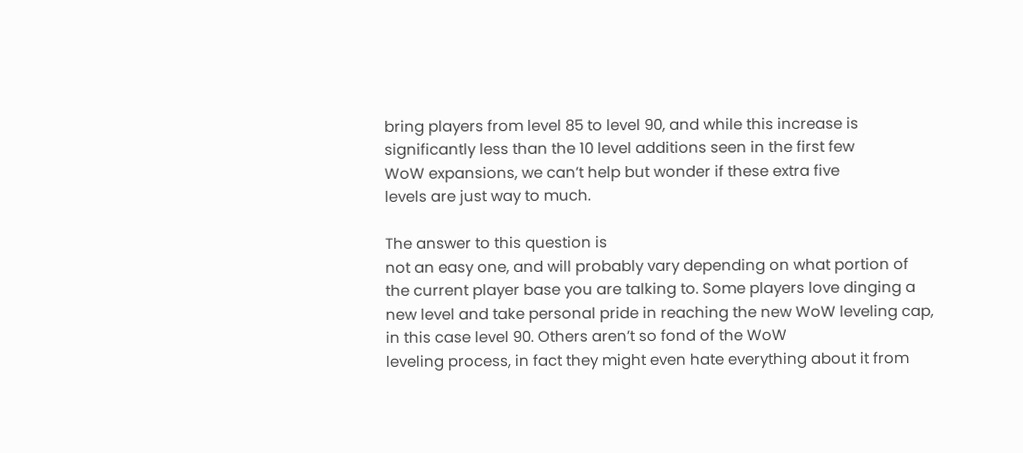bring players from level 85 to level 90, and while this increase is
significantly less than the 10 level additions seen in the first few
WoW expansions, we can’t help but wonder if these extra five
levels are just way to much.

The answer to this question is
not an easy one, and will probably vary depending on what portion of
the current player base you are talking to. Some players love dinging a
new level and take personal pride in reaching the new WoW leveling cap,
in this case level 90. Others aren’t so fond of the WoW
leveling process, in fact they might even hate everything about it from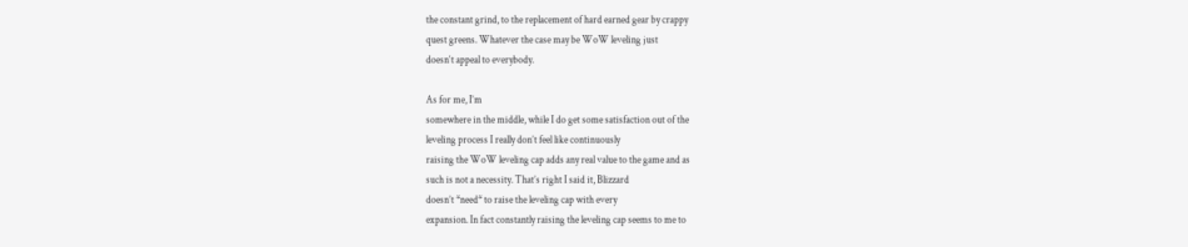the constant grind, to the replacement of hard earned gear by crappy
quest greens. Whatever the case may be WoW leveling just
doesn‘t appeal to everybody.

As for me, I’m
somewhere in the middle, while I do get some satisfaction out of the
leveling process I really don’t feel like continuously
raising the WoW leveling cap adds any real value to the game and as
such is not a necessity. That’s right I said it, Blizzard
doesn’t *need* to raise the leveling cap with every
expansion. In fact constantly raising the leveling cap seems to me to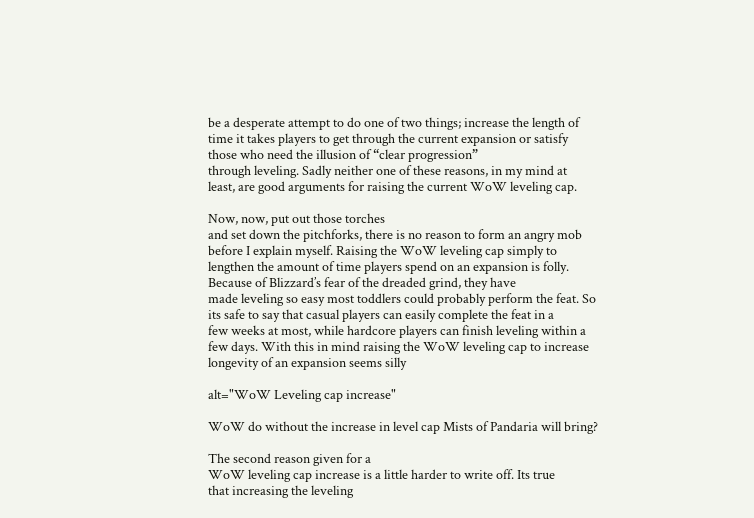be a desperate attempt to do one of two things; increase the length of
time it takes players to get through the current expansion or satisfy
those who need the illusion of “clear progression”
through leveling. Sadly neither one of these reasons, in my mind at
least, are good arguments for raising the current WoW leveling cap.

Now, now, put out those torches
and set down the pitchforks, there is no reason to form an angry mob
before I explain myself. Raising the WoW leveling cap simply to
lengthen the amount of time players spend on an expansion is folly.
Because of Blizzard’s fear of the dreaded grind, they have
made leveling so easy most toddlers could probably perform the feat. So
its safe to say that casual players can easily complete the feat in a
few weeks at most, while hardcore players can finish leveling within a
few days. With this in mind raising the WoW leveling cap to increase
longevity of an expansion seems silly

alt="WoW Leveling cap increase"

WoW do without the increase in level cap Mists of Pandaria will bring?

The second reason given for a
WoW leveling cap increase is a little harder to write off. Its true
that increasing the leveling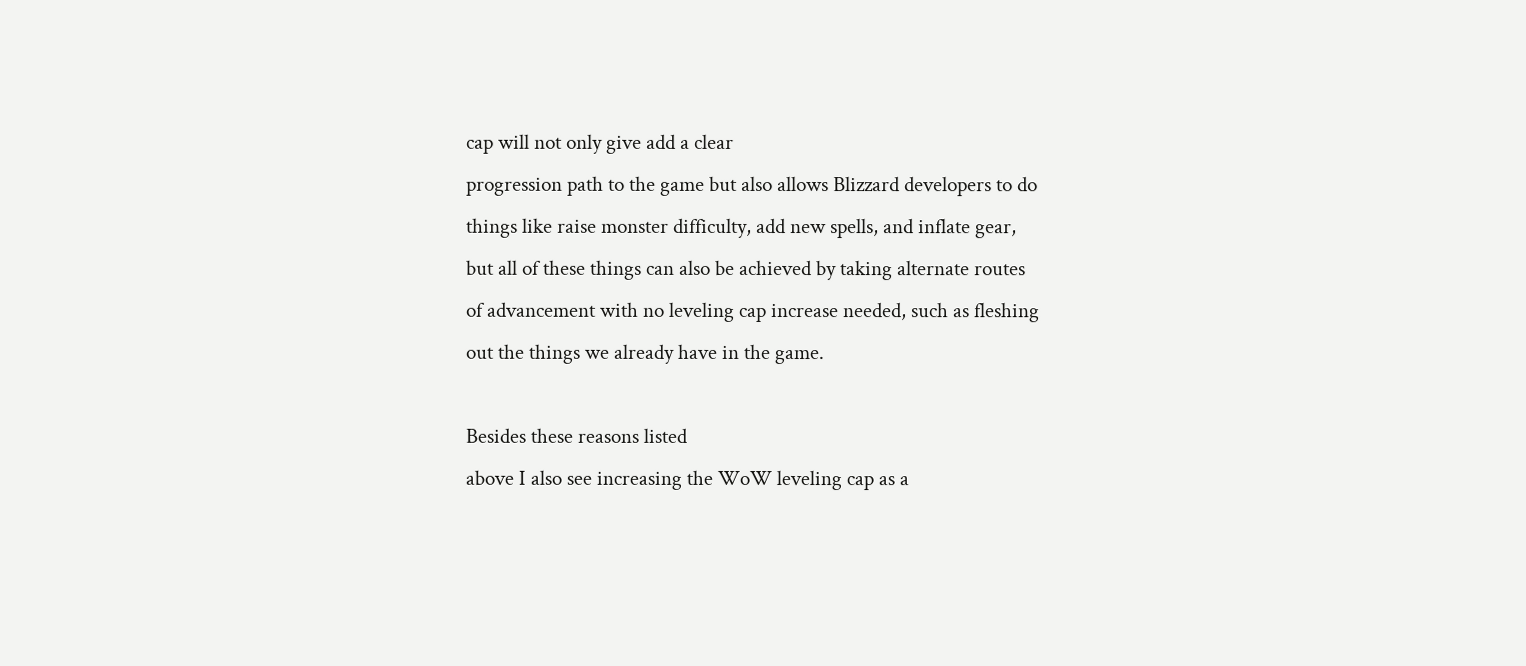cap will not only give add a clear
progression path to the game but also allows Blizzard developers to do
things like raise monster difficulty, add new spells, and inflate gear,
but all of these things can also be achieved by taking alternate routes
of advancement with no leveling cap increase needed, such as fleshing
out the things we already have in the game.

Besides these reasons listed
above I also see increasing the WoW leveling cap as a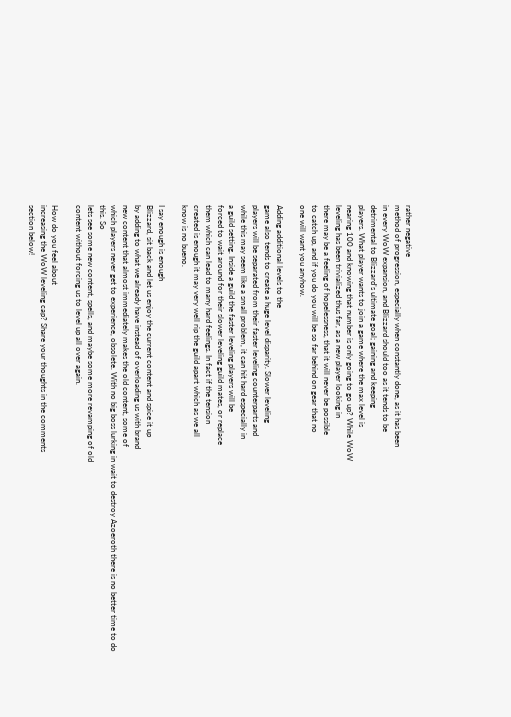rather negative
method of progression, especially when constantly done, as it has been
in every WoW expansion, and Blizzard should too as it tends to be
detrimental to Blizzard’s ultimate goal; gaining and keeping
players. What player wants to join a game where the max level is
nearing 100 and knowing that number is only going to go up? While WoW
leveling has been trivialized thus far, as a new player looking in
there may be a feeling of hopelessness, that it will never be possible
to catch up, and if you do you will be so far behind on gear that no
one will want you anyhow.

Adding additional levels to the
game also tends to create a huge level disparity. Slower leveling
players will be separated from their faster leveling counterparts and
while this may seem like a small problem, it can hit hard especially in
a guild setting. Inside a guild the faster leveling players will be
forced to wait around for their slower leveling guild mates, or replace
them which can lead to many hard feelings. In fact if the tension
created is enough it may very well rip the guild apart which as we all
know is no bueno.

I say enough is enough
Blizzard, sit back and let us enjoy the current content and spice it up
by adding to what we already have instead of overloading us with brand
new content that almost immediately makes the old content, some of
which players never get to experience, obsolete. With no big boss lurking in wait to destroy Azoeroth there is no better time to do this. So
lets see some new content, spells, and maybe some more revamping of old
content without forcing us to level up all over again.

How do you feel about
increasing the WoW leveling cap? Share your thoughts in the comments
section below!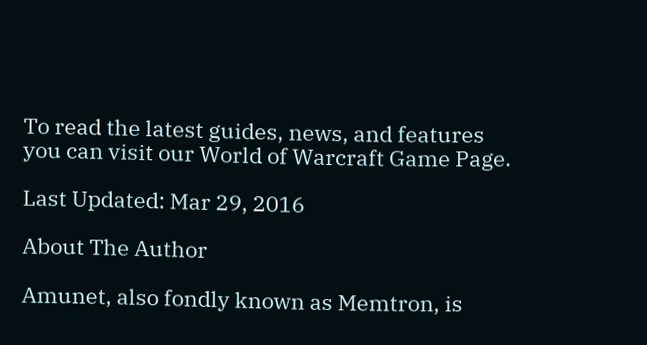To read the latest guides, news, and features you can visit our World of Warcraft Game Page.

Last Updated: Mar 29, 2016

About The Author

Amunet, also fondly known as Memtron, is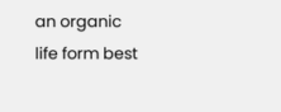an organic life form best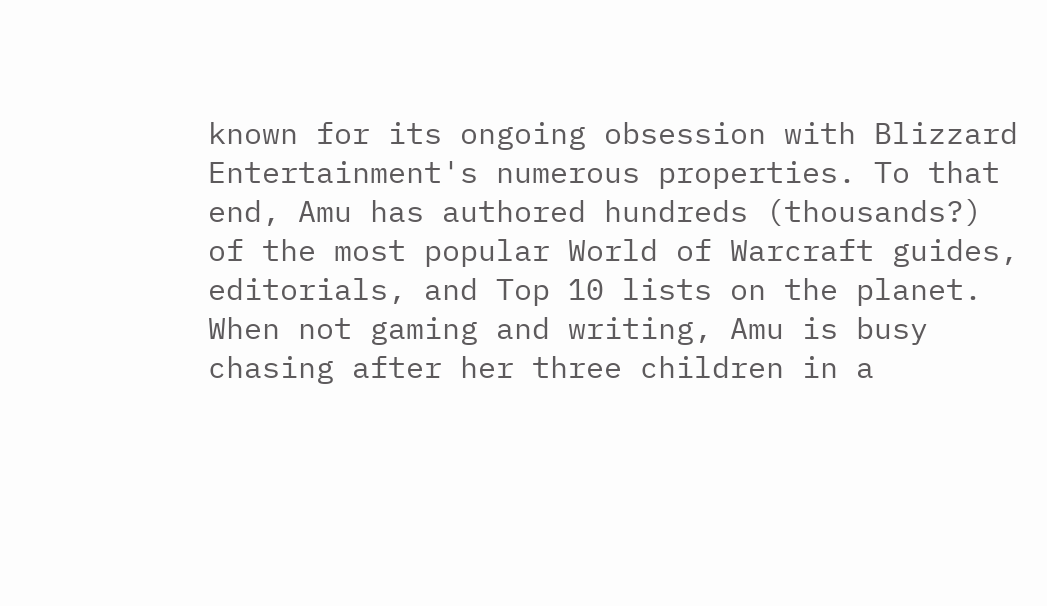known for its ongoing obsession with Blizzard Entertainment's numerous properties. To that end, Amu has authored hundreds (thousands?) of the most popular World of Warcraft guides, editorials, and Top 10 lists on the planet. When not gaming and writing, Amu is busy chasing after her three children in a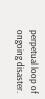perpetual loop of ongoing disaster.